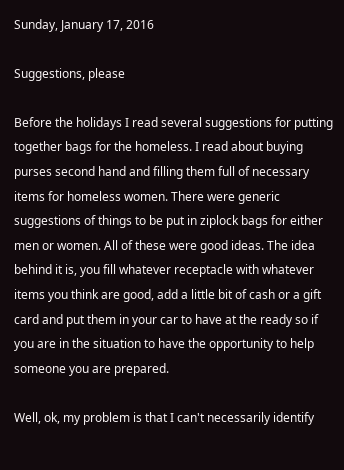Sunday, January 17, 2016

Suggestions, please

Before the holidays I read several suggestions for putting together bags for the homeless. I read about buying purses second hand and filling them full of necessary items for homeless women. There were generic suggestions of things to be put in ziplock bags for either men or women. All of these were good ideas. The idea behind it is, you fill whatever receptacle with whatever items you think are good, add a little bit of cash or a gift card and put them in your car to have at the ready so if you are in the situation to have the opportunity to help someone you are prepared.

Well, ok, my problem is that I can't necessarily identify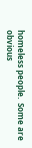homeless people.  Some are obvious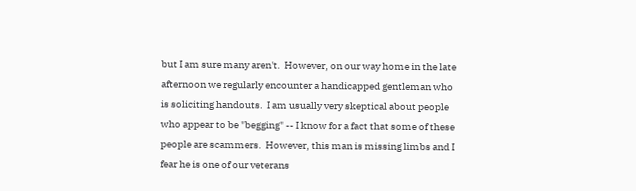but I am sure many aren't.  However, on our way home in the late afternoon we regularly encounter a handicapped gentleman who is soliciting handouts.  I am usually very skeptical about people who appear to be "begging" -- I know for a fact that some of these people are scammers.  However, this man is missing limbs and I fear he is one of our veterans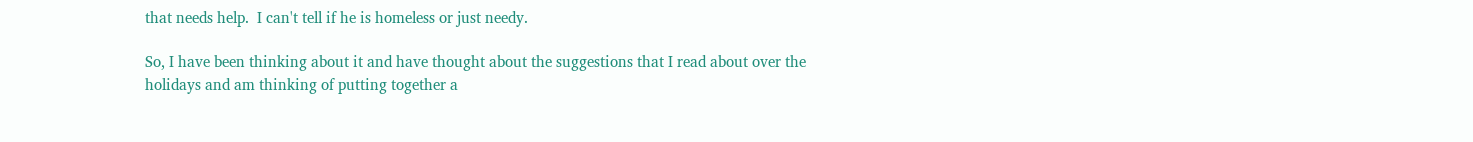that needs help.  I can't tell if he is homeless or just needy.

So, I have been thinking about it and have thought about the suggestions that I read about over the holidays and am thinking of putting together a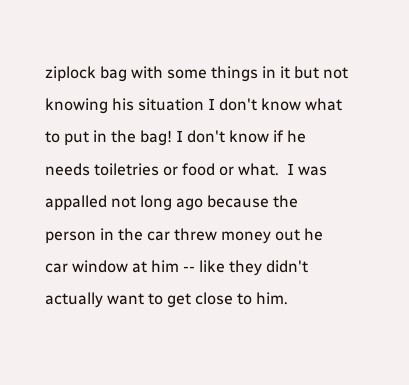ziplock bag with some things in it but not knowing his situation I don't know what to put in the bag! I don't know if he needs toiletries or food or what.  I was appalled not long ago because the person in the car threw money out he car window at him -- like they didn't actually want to get close to him.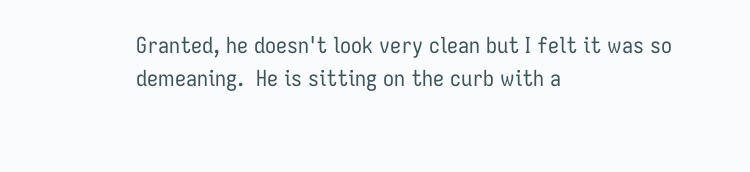Granted, he doesn't look very clean but I felt it was so demeaning.  He is sitting on the curb with a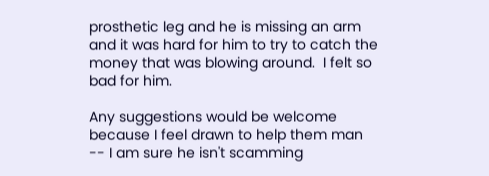prosthetic leg and he is missing an arm and it was hard for him to try to catch the money that was blowing around.  I felt so bad for him.

Any suggestions would be welcome because I feel drawn to help them man -- I am sure he isn't scamming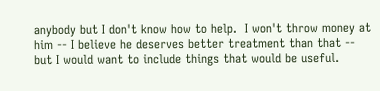anybody but I don't know how to help.  I won't throw money at him -- I believe he deserves better treatment than that -- but I would want to include things that would be useful.